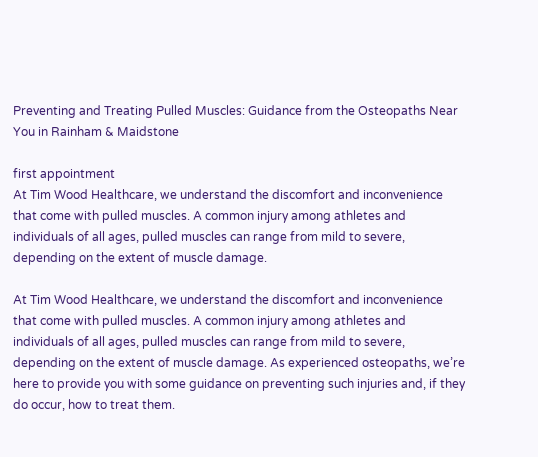Preventing and Treating Pulled Muscles: Guidance from the Osteopaths Near You in Rainham & Maidstone

first appointment
At Tim Wood Healthcare, we understand the discomfort and inconvenience that come with pulled muscles. A common injury among athletes and individuals of all ages, pulled muscles can range from mild to severe, depending on the extent of muscle damage.

At Tim Wood Healthcare, we understand the discomfort and inconvenience that come with pulled muscles. A common injury among athletes and individuals of all ages, pulled muscles can range from mild to severe, depending on the extent of muscle damage. As experienced osteopaths, we’re here to provide you with some guidance on preventing such injuries and, if they do occur, how to treat them.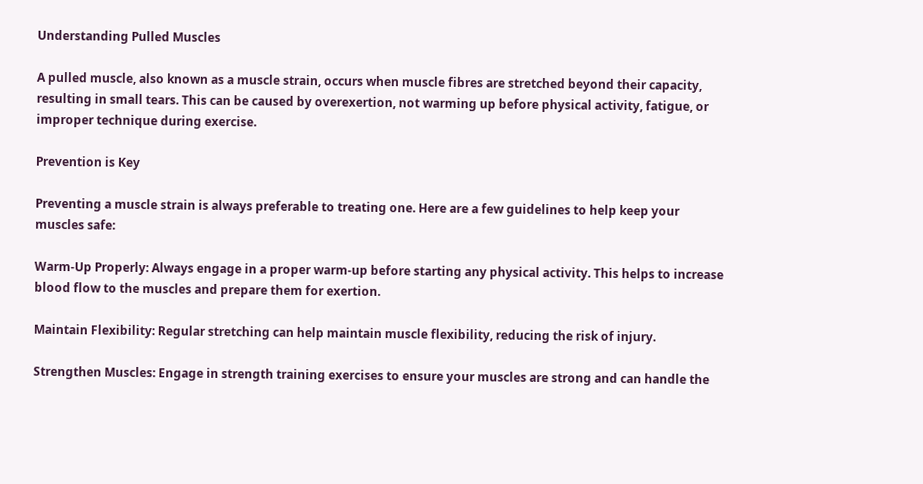Understanding Pulled Muscles

A pulled muscle, also known as a muscle strain, occurs when muscle fibres are stretched beyond their capacity, resulting in small tears. This can be caused by overexertion, not warming up before physical activity, fatigue, or improper technique during exercise.

Prevention is Key

Preventing a muscle strain is always preferable to treating one. Here are a few guidelines to help keep your muscles safe:

Warm-Up Properly: Always engage in a proper warm-up before starting any physical activity. This helps to increase blood flow to the muscles and prepare them for exertion.

Maintain Flexibility: Regular stretching can help maintain muscle flexibility, reducing the risk of injury.

Strengthen Muscles: Engage in strength training exercises to ensure your muscles are strong and can handle the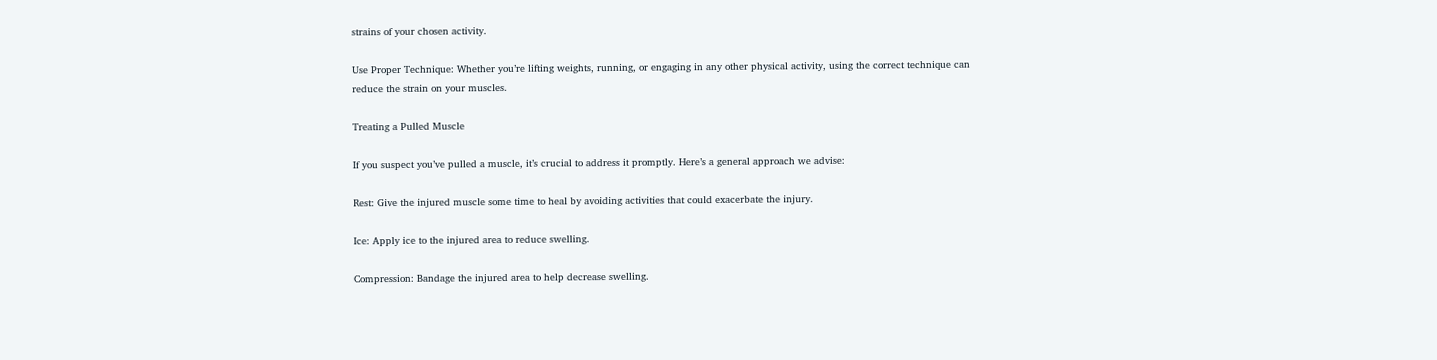strains of your chosen activity.

Use Proper Technique: Whether you’re lifting weights, running, or engaging in any other physical activity, using the correct technique can reduce the strain on your muscles.

Treating a Pulled Muscle

If you suspect you’ve pulled a muscle, it’s crucial to address it promptly. Here’s a general approach we advise:

Rest: Give the injured muscle some time to heal by avoiding activities that could exacerbate the injury.

Ice: Apply ice to the injured area to reduce swelling.

Compression: Bandage the injured area to help decrease swelling.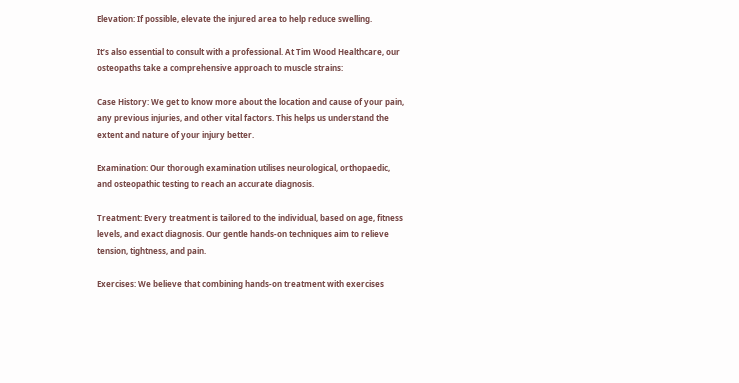Elevation: If possible, elevate the injured area to help reduce swelling.

It’s also essential to consult with a professional. At Tim Wood Healthcare, our osteopaths take a comprehensive approach to muscle strains:

Case History: We get to know more about the location and cause of your pain, any previous injuries, and other vital factors. This helps us understand the extent and nature of your injury better.

Examination: Our thorough examination utilises neurological, orthopaedic, and osteopathic testing to reach an accurate diagnosis.

Treatment: Every treatment is tailored to the individual, based on age, fitness levels, and exact diagnosis. Our gentle hands-on techniques aim to relieve tension, tightness, and pain.

Exercises: We believe that combining hands-on treatment with exercises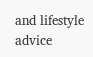and lifestyle advice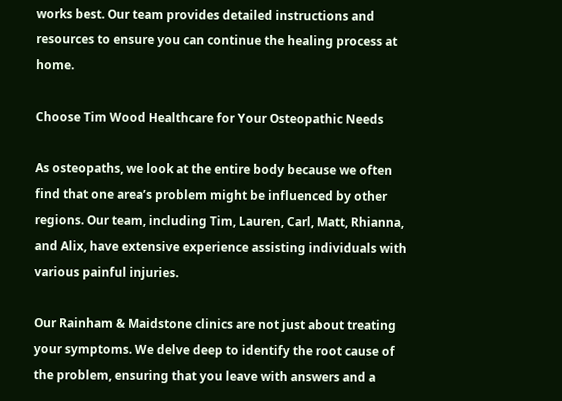works best. Our team provides detailed instructions and resources to ensure you can continue the healing process at home.

Choose Tim Wood Healthcare for Your Osteopathic Needs

As osteopaths, we look at the entire body because we often find that one area’s problem might be influenced by other regions. Our team, including Tim, Lauren, Carl, Matt, Rhianna, and Alix, have extensive experience assisting individuals with various painful injuries.

Our Rainham & Maidstone clinics are not just about treating your symptoms. We delve deep to identify the root cause of the problem, ensuring that you leave with answers and a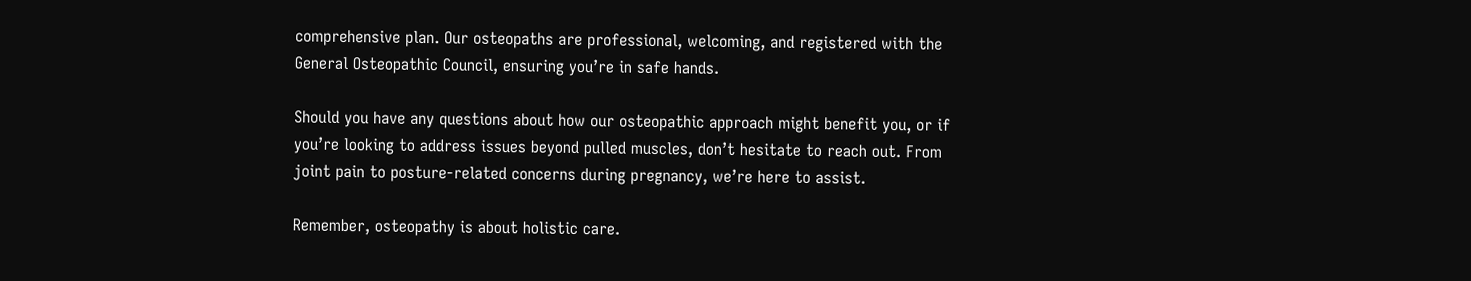comprehensive plan. Our osteopaths are professional, welcoming, and registered with the General Osteopathic Council, ensuring you’re in safe hands.

Should you have any questions about how our osteopathic approach might benefit you, or if you’re looking to address issues beyond pulled muscles, don’t hesitate to reach out. From joint pain to posture-related concerns during pregnancy, we’re here to assist.

Remember, osteopathy is about holistic care.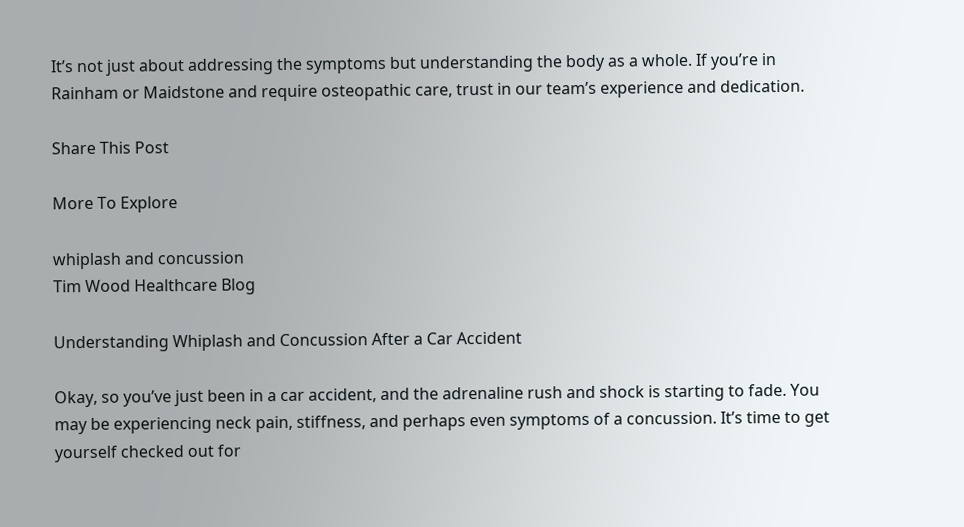It’s not just about addressing the symptoms but understanding the body as a whole. If you’re in Rainham or Maidstone and require osteopathic care, trust in our team’s experience and dedication.

Share This Post

More To Explore

whiplash and concussion
Tim Wood Healthcare Blog

Understanding Whiplash and Concussion After a Car Accident

Okay, so you’ve just been in a car accident, and the adrenaline rush and shock is starting to fade. You may be experiencing neck pain, stiffness, and perhaps even symptoms of a concussion. It’s time to get yourself checked out for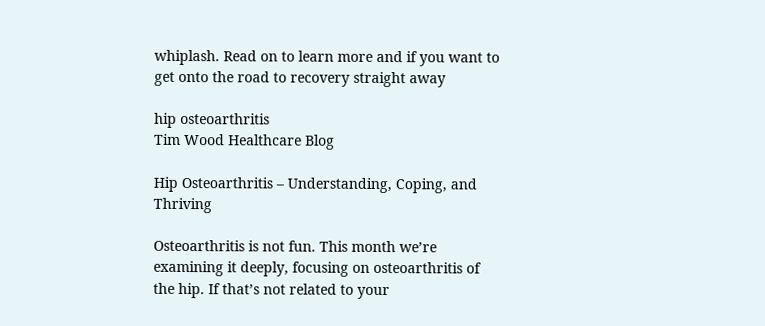whiplash. Read on to learn more and if you want to get onto the road to recovery straight away

hip osteoarthritis
Tim Wood Healthcare Blog

Hip Osteoarthritis – Understanding, Coping, and Thriving

Osteoarthritis is not fun. This month we’re examining it deeply, focusing on osteoarthritis of the hip. If that’s not related to your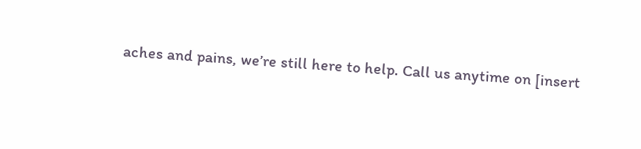aches and pains, we’re still here to help. Call us anytime on [insert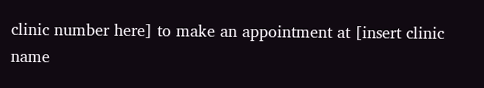clinic number here] to make an appointment at [insert clinic name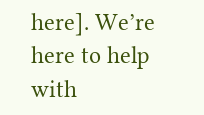here]. We’re here to help with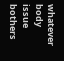whatever body issue bothers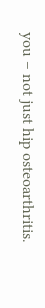you – not just hip osteoarthritis.